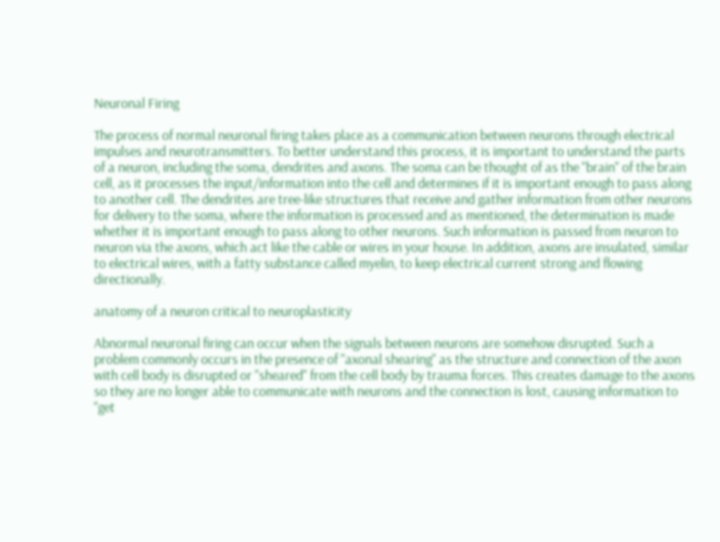Neuronal Firing

The process of normal neuronal firing takes place as a communication between neurons through electrical impulses and neurotransmitters. To better understand this process, it is important to understand the parts of a neuron, including the soma, dendrites and axons. The soma can be thought of as the "brain" of the brain cell, as it processes the input/information into the cell and determines if it is important enough to pass along to another cell. The dendrites are tree-like structures that receive and gather information from other neurons for delivery to the soma, where the information is processed and as mentioned, the determination is made whether it is important enough to pass along to other neurons. Such information is passed from neuron to neuron via the axons, which act like the cable or wires in your house. In addition, axons are insulated, similar to electrical wires, with a fatty substance called myelin, to keep electrical current strong and flowing directionally.

anatomy of a neuron critical to neuroplasticity

Abnormal neuronal firing can occur when the signals between neurons are somehow disrupted. Such a problem commonly occurs in the presence of "axonal shearing" as the structure and connection of the axon with cell body is disrupted or "sheared" from the cell body by trauma forces. This creates damage to the axons so they are no longer able to communicate with neurons and the connection is lost, causing information to "get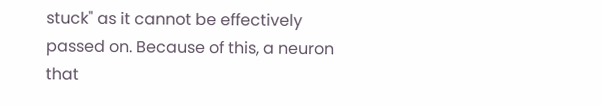stuck" as it cannot be effectively passed on. Because of this, a neuron that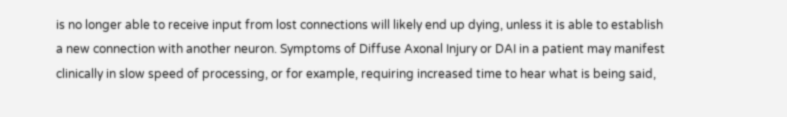is no longer able to receive input from lost connections will likely end up dying, unless it is able to establish a new connection with another neuron. Symptoms of Diffuse Axonal Injury or DAI in a patient may manifest clinically in slow speed of processing, or for example, requiring increased time to hear what is being said,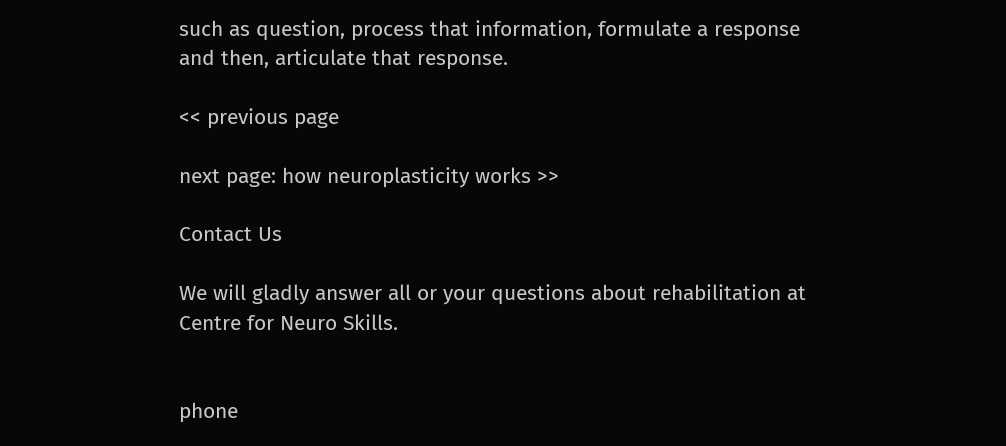such as question, process that information, formulate a response and then, articulate that response.

<< previous page

next page: how neuroplasticity works >>

Contact Us

We will gladly answer all or your questions about rehabilitation at Centre for Neuro Skills.


phone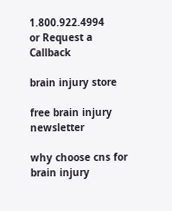1.800.922.4994
or Request a Callback

brain injury store

free brain injury newsletter

why choose cns for brain injury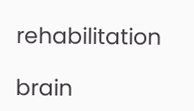rehabilitation

brain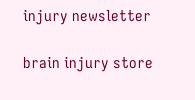injury newsletter

brain injury store